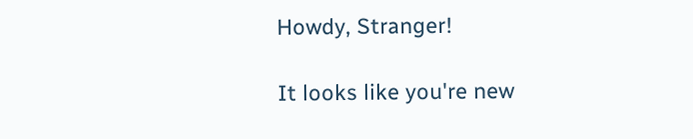Howdy, Stranger!

It looks like you're new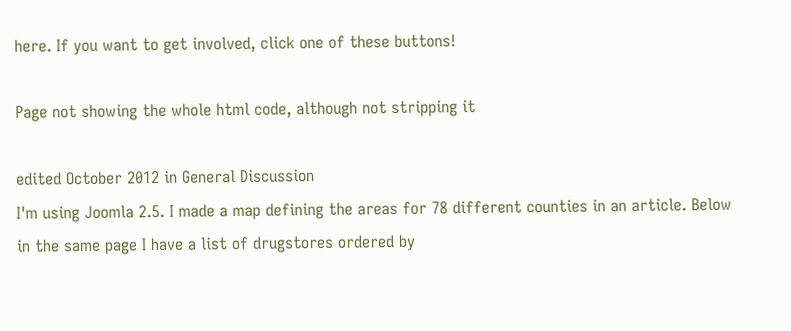here. If you want to get involved, click one of these buttons!

Page not showing the whole html code, although not stripping it

edited October 2012 in General Discussion
I'm using Joomla 2.5. I made a map defining the areas for 78 different counties in an article. Below in the same page I have a list of drugstores ordered by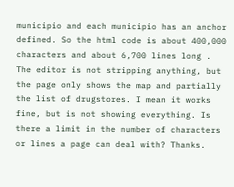municipio and each municipio has an anchor defined. So the html code is about 400,000 characters and about 6,700 lines long . The editor is not stripping anything, but the page only shows the map and partially the list of drugstores. I mean it works fine, but is not showing everything. Is there a limit in the number of characters or lines a page can deal with? Thanks.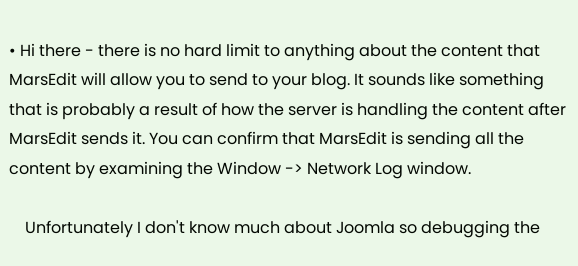• Hi there - there is no hard limit to anything about the content that MarsEdit will allow you to send to your blog. It sounds like something that is probably a result of how the server is handling the content after MarsEdit sends it. You can confirm that MarsEdit is sending all the content by examining the Window -> Network Log window.

    Unfortunately I don't know much about Joomla so debugging the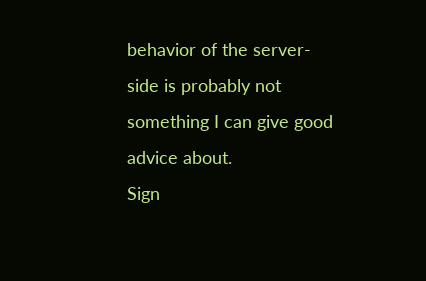behavior of the server-side is probably not something I can give good advice about.
Sign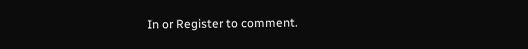In or Register to comment.